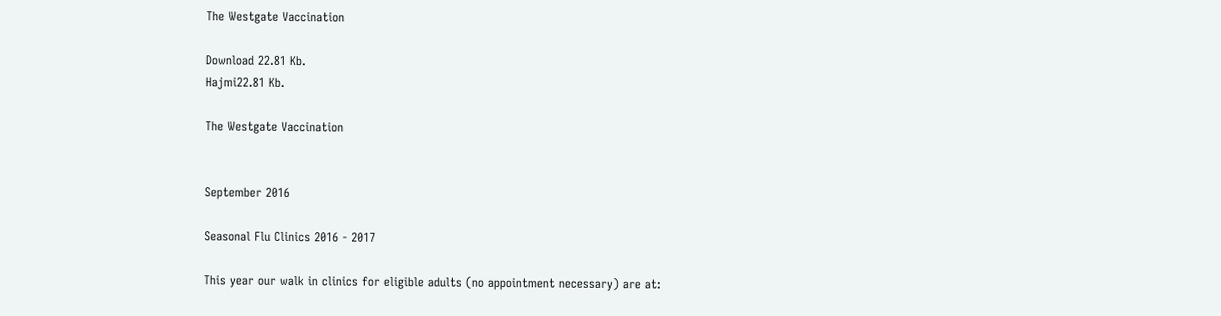The Westgate Vaccination

Download 22.81 Kb.
Hajmi22.81 Kb.

The Westgate Vaccination


September 2016

Seasonal Flu Clinics 2016 - 2017

This year our walk in clinics for eligible adults (no appointment necessary) are at: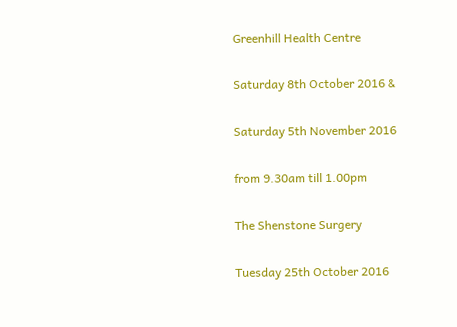Greenhill Health Centre

Saturday 8th October 2016 &

Saturday 5th November 2016

from 9.30am till 1.00pm

The Shenstone Surgery

Tuesday 25th October 2016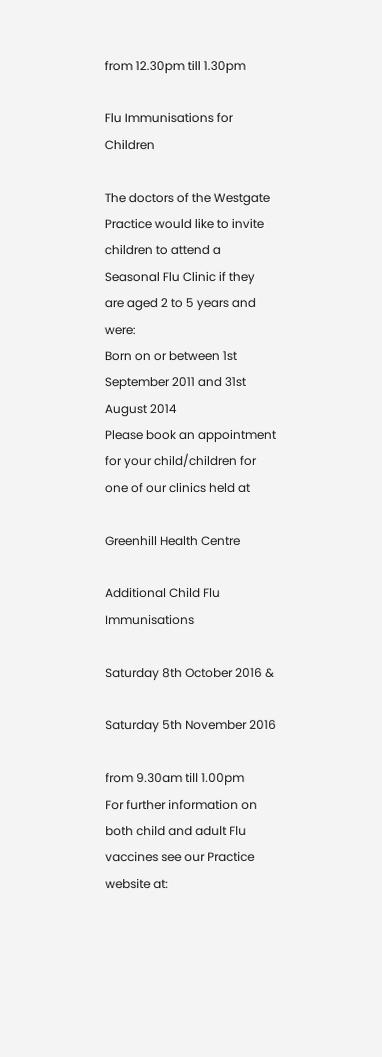from 12.30pm till 1.30pm

Flu Immunisations for Children

The doctors of the Westgate Practice would like to invite children to attend a Seasonal Flu Clinic if they are aged 2 to 5 years and were:
Born on or between 1st September 2011 and 31st August 2014
Please book an appointment for your child/children for one of our clinics held at

Greenhill Health Centre

Additional Child Flu Immunisations

Saturday 8th October 2016 &

Saturday 5th November 2016

from 9.30am till 1.00pm
For further information on both child and adult Flu vaccines see our Practice website at: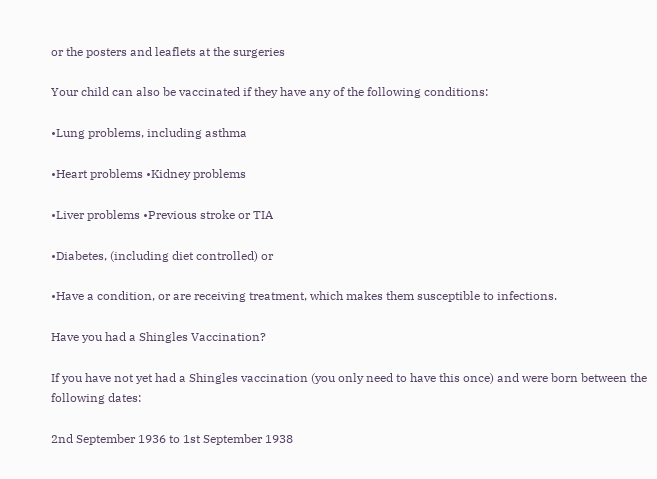or the posters and leaflets at the surgeries

Your child can also be vaccinated if they have any of the following conditions:

•Lung problems, including asthma

•Heart problems •Kidney problems

•Liver problems •Previous stroke or TIA

•Diabetes, (including diet controlled) or

•Have a condition, or are receiving treatment, which makes them susceptible to infections.

Have you had a Shingles Vaccination?

If you have not yet had a Shingles vaccination (you only need to have this once) and were born between the following dates:

2nd September 1936 to 1st September 1938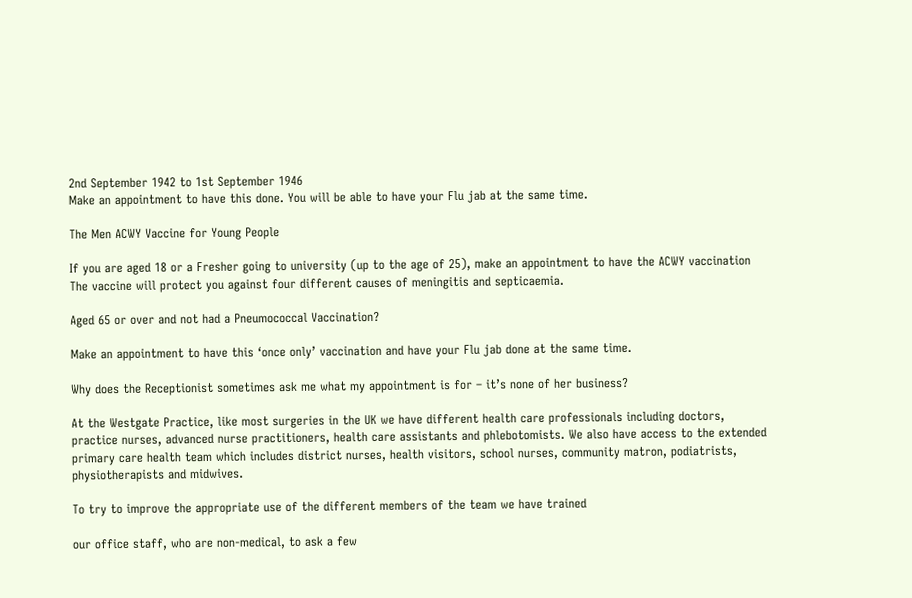2nd September 1942 to 1st September 1946
Make an appointment to have this done. You will be able to have your Flu jab at the same time.

The Men ACWY Vaccine for Young People

If you are aged 18 or a Fresher going to university (up to the age of 25), make an appointment to have the ACWY vaccination The vaccine will protect you against four different causes of meningitis and septicaemia.

Aged 65 or over and not had a Pneumococcal Vaccination?

Make an appointment to have this ‘once only’ vaccination and have your Flu jab done at the same time.

Why does the Receptionist sometimes ask me what my appointment is for – it’s none of her business?

At the Westgate Practice, like most surgeries in the UK we have different health care professionals including doctors, practice nurses, advanced nurse practitioners, health care assistants and phlebotomists. We also have access to the extended primary care health team which includes district nurses, health visitors, school nurses, community matron, podiatrists, physiotherapists and midwives.

To try to improve the appropriate use of the different members of the team we have trained

our office staff, who are non-medical, to ask a few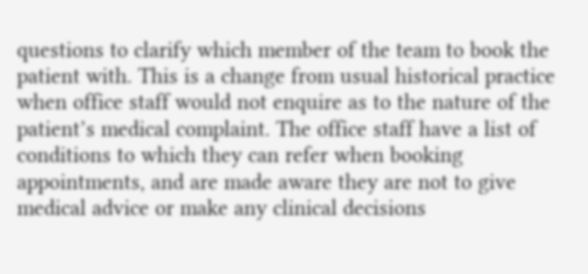questions to clarify which member of the team to book the patient with. This is a change from usual historical practice when office staff would not enquire as to the nature of the patient’s medical complaint. The office staff have a list of conditions to which they can refer when booking appointments, and are made aware they are not to give medical advice or make any clinical decisions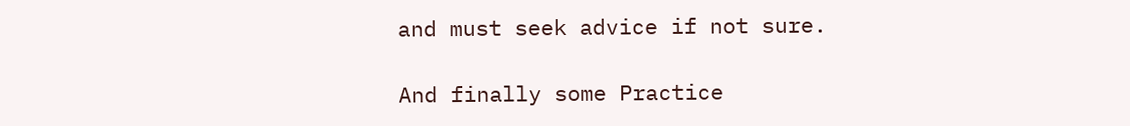and must seek advice if not sure.

And finally some Practice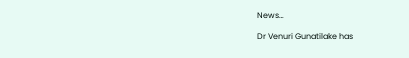News…

Dr Venuri Gunatilake has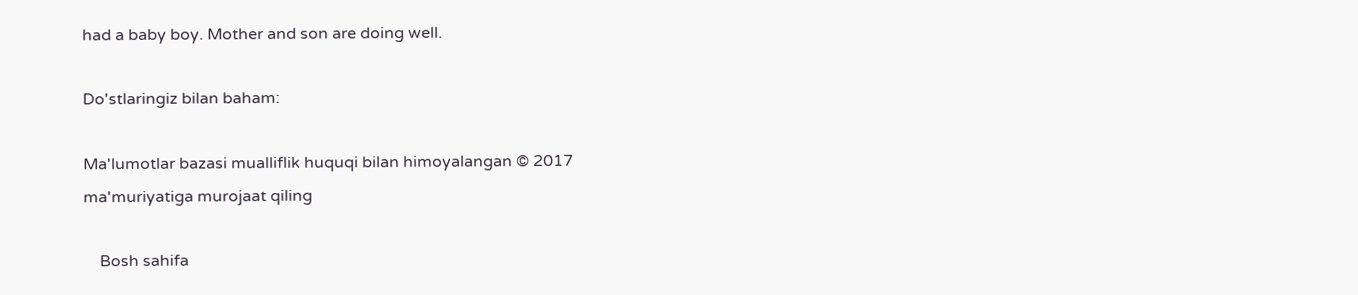had a baby boy. Mother and son are doing well.

Do'stlaringiz bilan baham:

Ma'lumotlar bazasi mualliflik huquqi bilan himoyalangan © 2017
ma'muriyatiga murojaat qiling

    Bosh sahifa